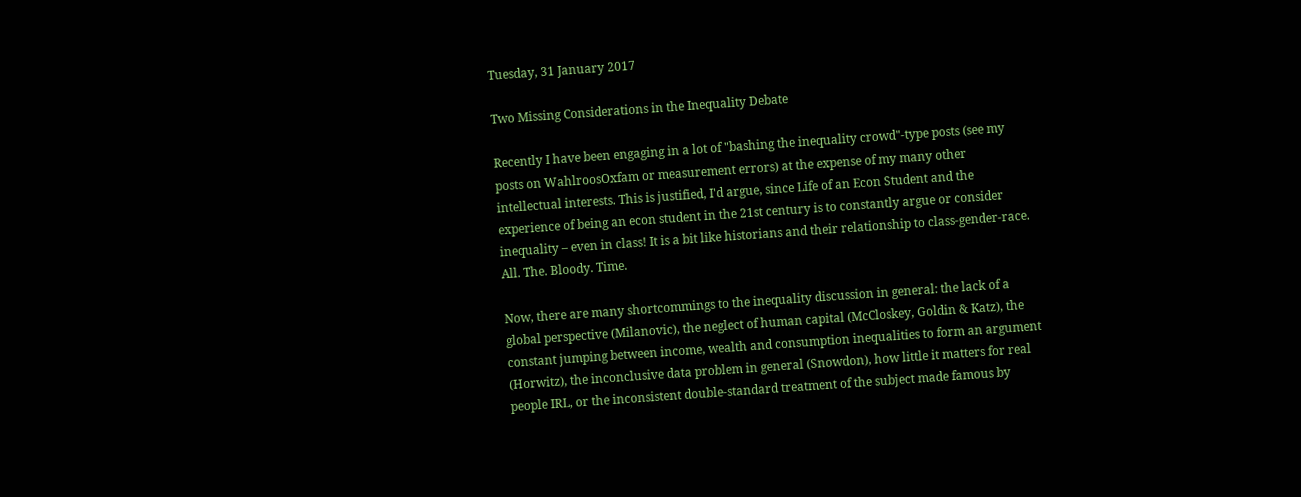Tuesday, 31 January 2017

Two Missing Considerations in the Inequality Debate

Recently I have been engaging in a lot of "bashing the inequality crowd"-type posts (see my posts on WahlroosOxfam or measurement errors) at the expense of my many other intellectual interests. This is justified, I'd argue, since Life of an Econ Student and the experience of being an econ student in the 21st century is to constantly argue or consider inequality – even in class! It is a bit like historians and their relationship to class-gender-race. All. The. Bloody. Time.

Now, there are many shortcommings to the inequality discussion in general: the lack of a global perspective (Milanovic), the neglect of human capital (McCloskey, Goldin & Katz), the constant jumping between income, wealth and consumption inequalities to form an argument (Horwitz), the inconclusive data problem in general (Snowdon), how little it matters for real people IRL, or the inconsistent double-standard treatment of the subject made famous by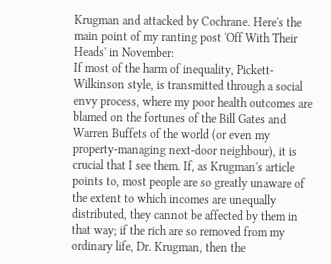Krugman and attacked by Cochrane. Here's the main point of my ranting post 'Off With Their Heads' in November:
If most of the harm of inequality, Pickett-Wilkinson style, is transmitted through a social envy process, where my poor health outcomes are blamed on the fortunes of the Bill Gates and Warren Buffets of the world (or even my property-managing next-door neighbour), it is crucial that I see them. If, as Krugman's article points to, most people are so greatly unaware of the extent to which incomes are unequally distributed, they cannot be affected by them in that way; if the rich are so removed from my ordinary life, Dr. Krugman, then the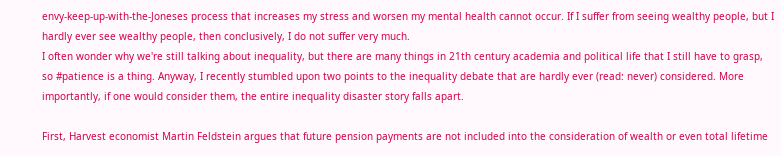envy-keep-up-with-the-Joneses process that increases my stress and worsen my mental health cannot occur. If I suffer from seeing wealthy people, but I hardly ever see wealthy people, then conclusively, I do not suffer very much.
I often wonder why we're still talking about inequality, but there are many things in 21th century academia and political life that I still have to grasp, so #patience is a thing. Anyway, I recently stumbled upon two points to the inequality debate that are hardly ever (read: never) considered. More importantly, if one would consider them, the entire inequality disaster story falls apart.

First, Harvest economist Martin Feldstein argues that future pension payments are not included into the consideration of wealth or even total lifetime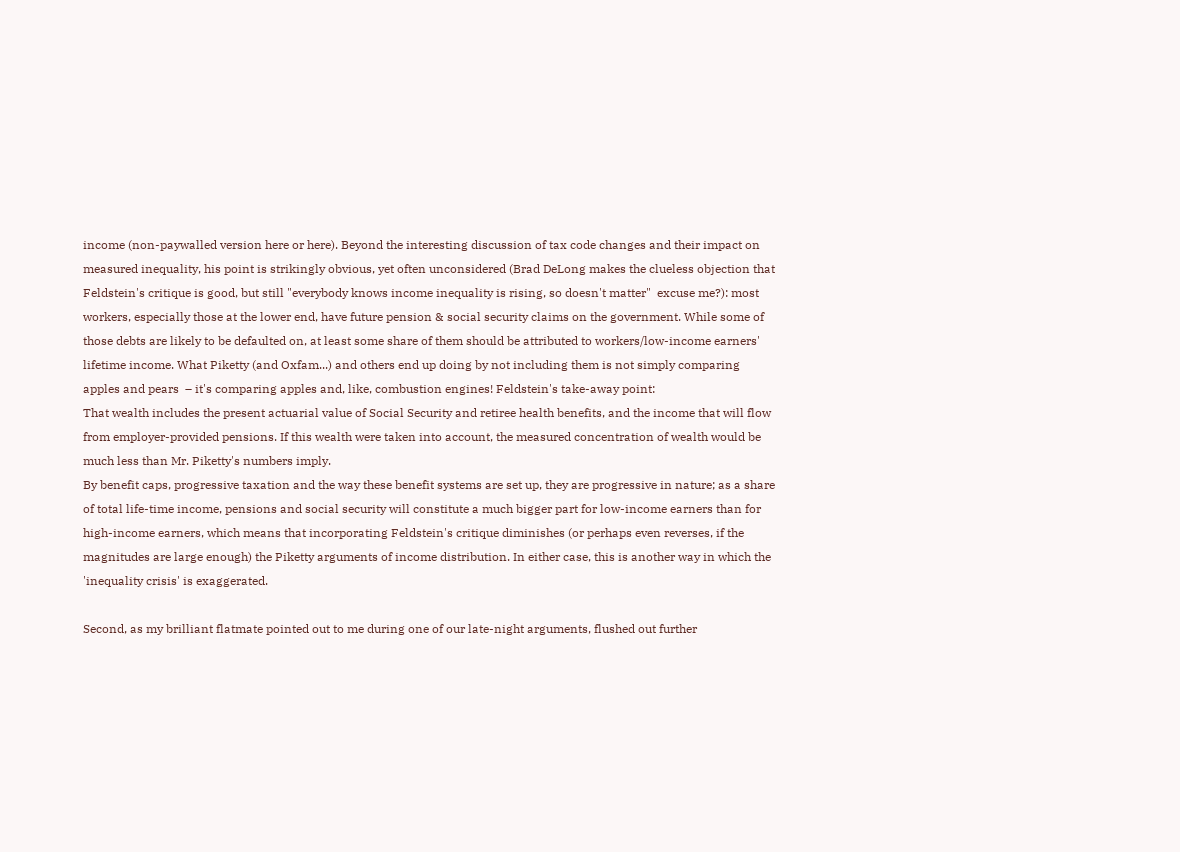income (non-paywalled version here or here). Beyond the interesting discussion of tax code changes and their impact on measured inequality, his point is strikingly obvious, yet often unconsidered (Brad DeLong makes the clueless objection that Feldstein's critique is good, but still "everybody knows income inequality is rising, so doesn't matter"  excuse me?): most workers, especially those at the lower end, have future pension & social security claims on the government. While some of those debts are likely to be defaulted on, at least some share of them should be attributed to workers/low-income earners' lifetime income. What Piketty (and Oxfam...) and others end up doing by not including them is not simply comparing apples and pears  – it's comparing apples and, like, combustion engines! Feldstein's take-away point:
That wealth includes the present actuarial value of Social Security and retiree health benefits, and the income that will flow from employer-provided pensions. If this wealth were taken into account, the measured concentration of wealth would be much less than Mr. Piketty's numbers imply.
By benefit caps, progressive taxation and the way these benefit systems are set up, they are progressive in nature; as a share of total life-time income, pensions and social security will constitute a much bigger part for low-income earners than for high-income earners, which means that incorporating Feldstein's critique diminishes (or perhaps even reverses, if the magnitudes are large enough) the Piketty arguments of income distribution. In either case, this is another way in which the 'inequality crisis' is exaggerated.

Second, as my brilliant flatmate pointed out to me during one of our late-night arguments, flushed out further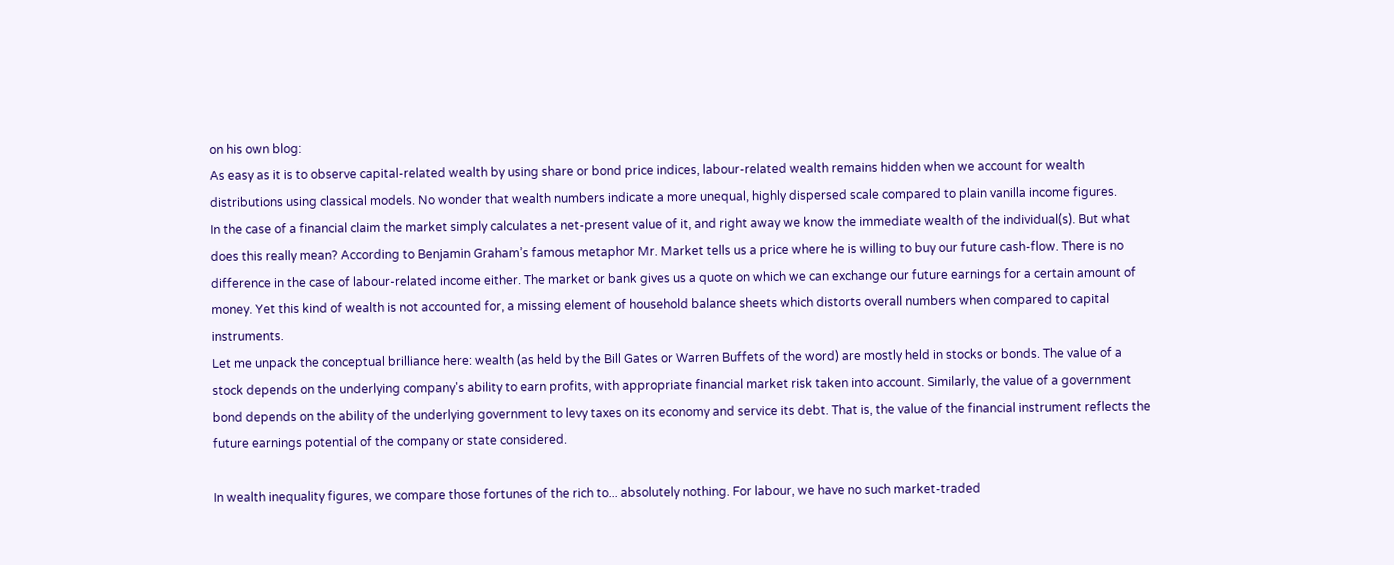on his own blog:
As easy as it is to observe capital-related wealth by using share or bond price indices, labour-related wealth remains hidden when we account for wealth distributions using classical models. No wonder that wealth numbers indicate a more unequal, highly dispersed scale compared to plain vanilla income figures.
In the case of a financial claim the market simply calculates a net-present value of it, and right away we know the immediate wealth of the individual(s). But what does this really mean? According to Benjamin Graham’s famous metaphor Mr. Market tells us a price where he is willing to buy our future cash-flow. There is no difference in the case of labour-related income either. The market or bank gives us a quote on which we can exchange our future earnings for a certain amount of money. Yet this kind of wealth is not accounted for, a missing element of household balance sheets which distorts overall numbers when compared to capital instruments.
Let me unpack the conceptual brilliance here: wealth (as held by the Bill Gates or Warren Buffets of the word) are mostly held in stocks or bonds. The value of a stock depends on the underlying company's ability to earn profits, with appropriate financial market risk taken into account. Similarly, the value of a government bond depends on the ability of the underlying government to levy taxes on its economy and service its debt. That is, the value of the financial instrument reflects the future earnings potential of the company or state considered.

In wealth inequality figures, we compare those fortunes of the rich to... absolutely nothing. For labour, we have no such market-traded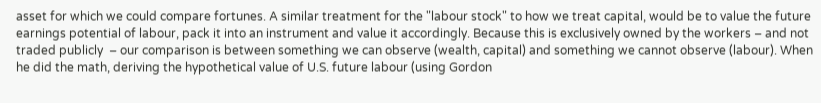asset for which we could compare fortunes. A similar treatment for the "labour stock" to how we treat capital, would be to value the future earnings potential of labour, pack it into an instrument and value it accordingly. Because this is exclusively owned by the workers – and not traded publicly  – our comparison is between something we can observe (wealth, capital) and something we cannot observe (labour). When he did the math, deriving the hypothetical value of U.S. future labour (using Gordon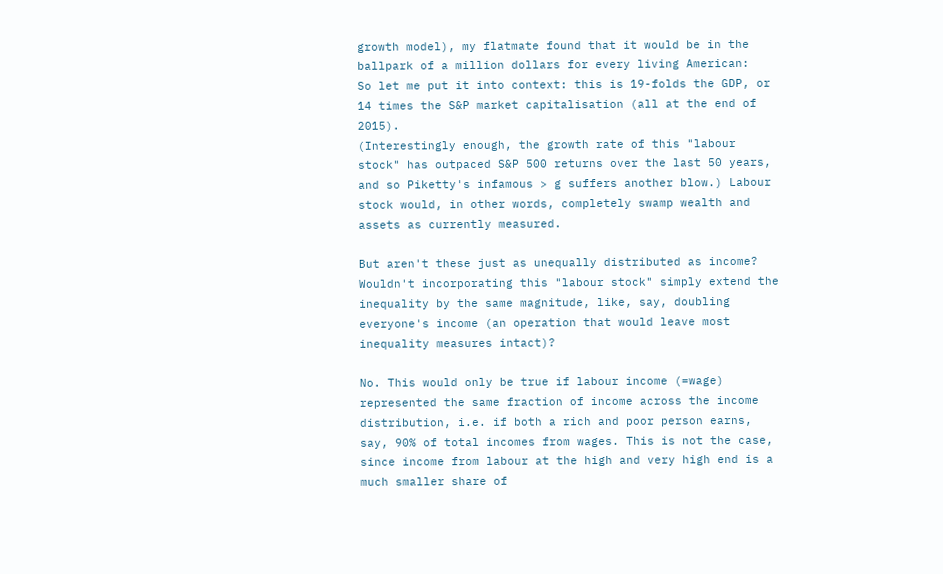growth model), my flatmate found that it would be in the ballpark of a million dollars for every living American:
So let me put it into context: this is 19-folds the GDP, or 14 times the S&P market capitalisation (all at the end of 2015).
(Interestingly enough, the growth rate of this "labour stock" has outpaced S&P 500 returns over the last 50 years, and so Piketty's infamous > g suffers another blow.) Labour stock would, in other words, completely swamp wealth and assets as currently measured.

But aren't these just as unequally distributed as income? Wouldn't incorporating this "labour stock" simply extend the inequality by the same magnitude, like, say, doubling everyone's income (an operation that would leave most inequality measures intact)?

No. This would only be true if labour income (=wage) represented the same fraction of income across the income distribution, i.e. if both a rich and poor person earns, say, 90% of total incomes from wages. This is not the case, since income from labour at the high and very high end is a much smaller share of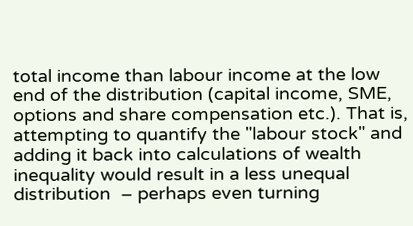total income than labour income at the low end of the distribution (capital income, SME, options and share compensation etc.). That is, attempting to quantify the "labour stock" and adding it back into calculations of wealth inequality would result in a less unequal distribution  – perhaps even turning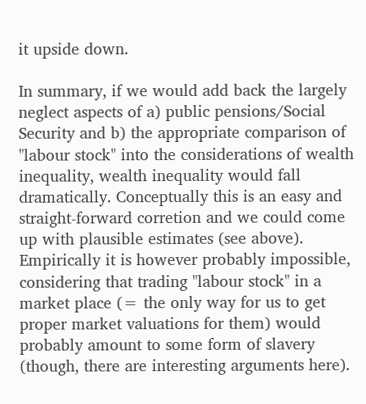it upside down.

In summary, if we would add back the largely neglect aspects of a) public pensions/Social Security and b) the appropriate comparison of "labour stock" into the considerations of wealth inequality, wealth inequality would fall dramatically. Conceptually this is an easy and straight-forward corretion and we could come up with plausible estimates (see above). Empirically it is however probably impossible, considering that trading "labour stock" in a market place (= the only way for us to get proper market valuations for them) would probably amount to some form of slavery (though, there are interesting arguments here).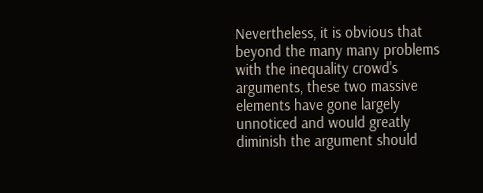Nevertheless, it is obvious that beyond the many many problems with the inequality crowd's arguments, these two massive elements have gone largely unnoticed and would greatly diminish the argument should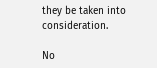they be taken into consideration.

No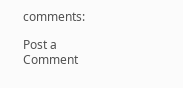comments:

Post a Comment